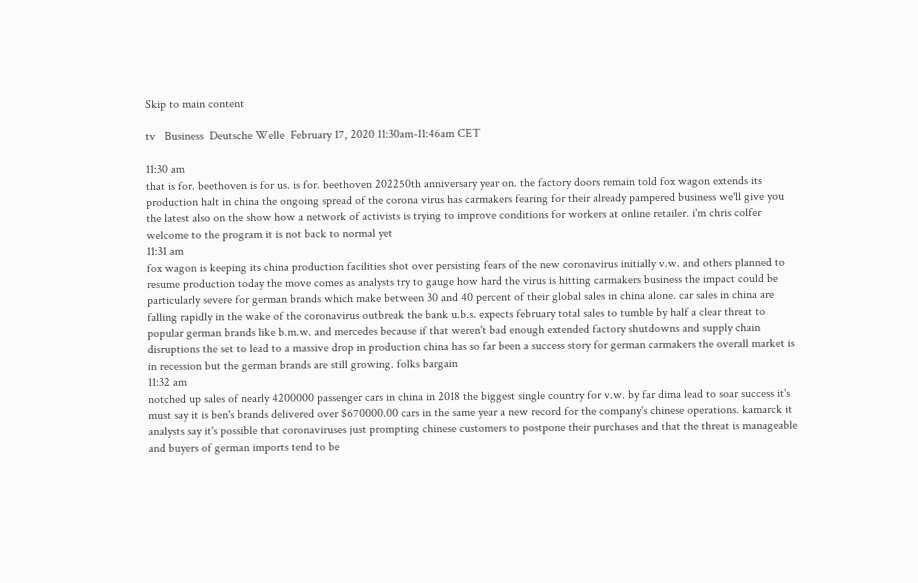Skip to main content

tv   Business  Deutsche Welle  February 17, 2020 11:30am-11:46am CET

11:30 am
that is for. beethoven is for us. is for. beethoven 202250th anniversary year on. the factory doors remain told fox wagon extends its production halt in china the ongoing spread of the corona virus has carmakers fearing for their already pampered business we'll give you the latest also on the show how a network of activists is trying to improve conditions for workers at online retailer. i'm chris colfer welcome to the program it is not back to normal yet
11:31 am
fox wagon is keeping its china production facilities shot over persisting fears of the new coronavirus initially v.w. and others planned to resume production today the move comes as analysts try to gauge how hard the virus is hitting carmakers business the impact could be particularly severe for german brands which make between 30 and 40 percent of their global sales in china alone. car sales in china are falling rapidly in the wake of the coronavirus outbreak the bank u.b.s. expects february total sales to tumble by half a clear threat to popular german brands like b.m.w. and mercedes because if that weren't bad enough extended factory shutdowns and supply chain disruptions the set to lead to a massive drop in production china has so far been a success story for german carmakers the overall market is in recession but the german brands are still growing. folks bargain
11:32 am
notched up sales of nearly 4200000 passenger cars in china in 2018 the biggest single country for v.w. by far dima lead to soar success it's must say it is ben's brands delivered over $670000.00 cars in the same year a new record for the company's chinese operations. kamarck it analysts say it's possible that coronaviruses just prompting chinese customers to postpone their purchases and that the threat is manageable and buyers of german imports tend to be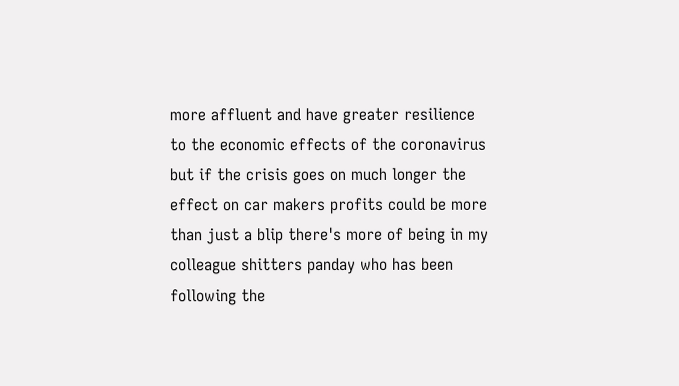more affluent and have greater resilience to the economic effects of the coronavirus but if the crisis goes on much longer the effect on car makers profits could be more than just a blip there's more of being in my colleague shitters panday who has been following the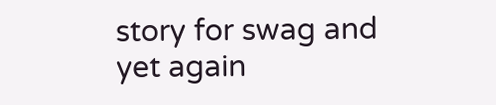story for swag and yet again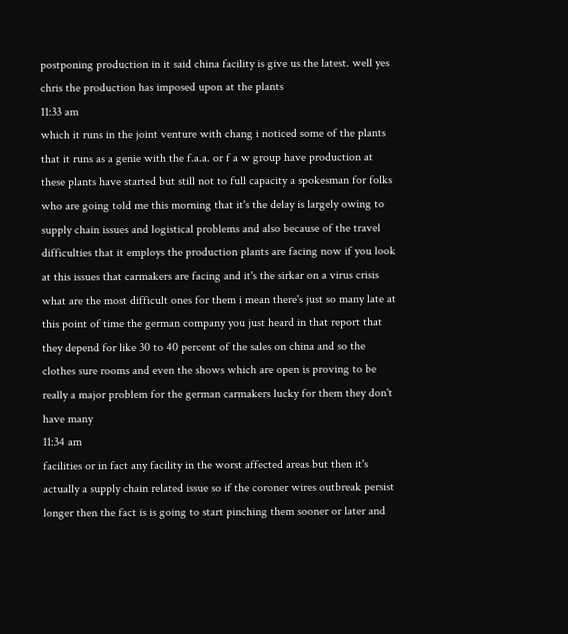postponing production in it said china facility is give us the latest. well yes chris the production has imposed upon at the plants
11:33 am
which it runs in the joint venture with chang i noticed some of the plants that it runs as a genie with the f.a.a. or f a w group have production at these plants have started but still not to full capacity a spokesman for folks who are going told me this morning that it's the delay is largely owing to supply chain issues and logistical problems and also because of the travel difficulties that it employs the production plants are facing now if you look at this issues that carmakers are facing and it's the sirkar on a virus crisis what are the most difficult ones for them i mean there's just so many late at this point of time the german company you just heard in that report that they depend for like 30 to 40 percent of the sales on china and so the clothes sure rooms and even the shows which are open is proving to be really a major problem for the german carmakers lucky for them they don't have many
11:34 am
facilities or in fact any facility in the worst affected areas but then it's actually a supply chain related issue so if the coroner wires outbreak persist longer then the fact is is going to start pinching them sooner or later and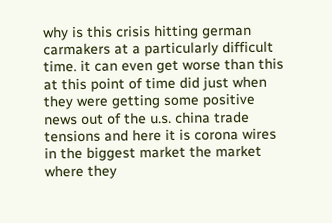why is this crisis hitting german carmakers at a particularly difficult time. it can even get worse than this at this point of time did just when they were getting some positive news out of the u.s. china trade tensions and here it is corona wires in the biggest market the market where they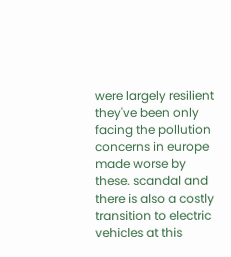were largely resilient they've been only facing the pollution concerns in europe made worse by these. scandal and there is also a costly transition to electric vehicles at this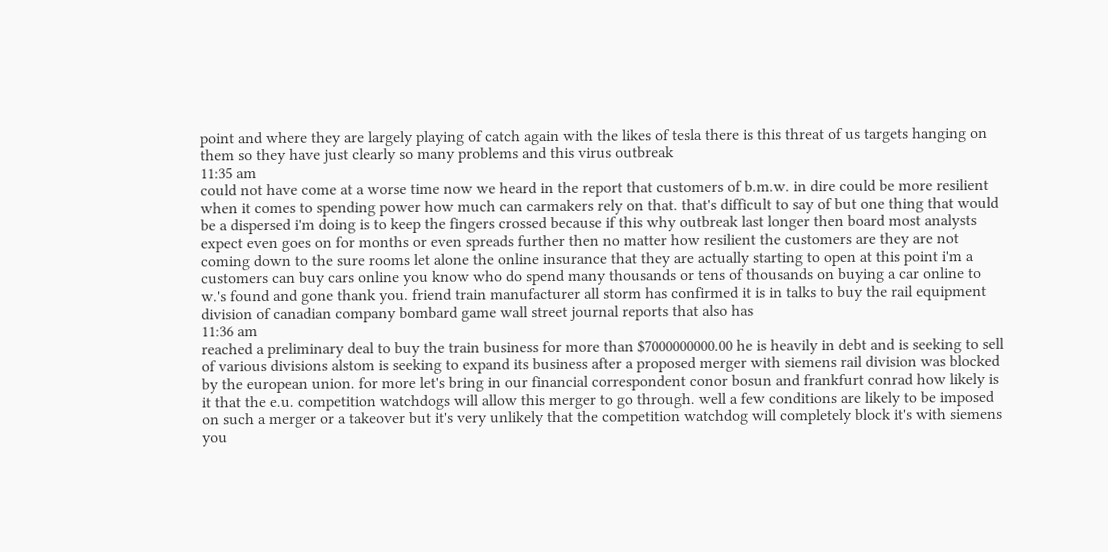point and where they are largely playing of catch again with the likes of tesla there is this threat of us targets hanging on them so they have just clearly so many problems and this virus outbreak
11:35 am
could not have come at a worse time now we heard in the report that customers of b.m.w. in dire could be more resilient when it comes to spending power how much can carmakers rely on that. that's difficult to say of but one thing that would be a dispersed i'm doing is to keep the fingers crossed because if this why outbreak last longer then board most analysts expect even goes on for months or even spreads further then no matter how resilient the customers are they are not coming down to the sure rooms let alone the online insurance that they are actually starting to open at this point i'm a customers can buy cars online you know who do spend many thousands or tens of thousands on buying a car online to w.'s found and gone thank you. friend train manufacturer all storm has confirmed it is in talks to buy the rail equipment division of canadian company bombard game wall street journal reports that also has
11:36 am
reached a preliminary deal to buy the train business for more than $7000000000.00 he is heavily in debt and is seeking to sell of various divisions alstom is seeking to expand its business after a proposed merger with siemens rail division was blocked by the european union. for more let's bring in our financial correspondent conor bosun and frankfurt conrad how likely is it that the e.u. competition watchdogs will allow this merger to go through. well a few conditions are likely to be imposed on such a merger or a takeover but it's very unlikely that the competition watchdog will completely block it's with siemens you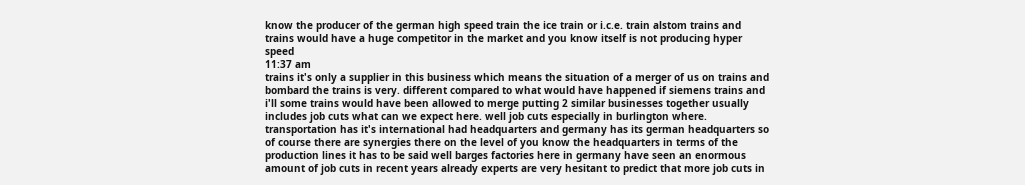know the producer of the german high speed train the ice train or i.c.e. train alstom trains and trains would have a huge competitor in the market and you know itself is not producing hyper speed
11:37 am
trains it's only a supplier in this business which means the situation of a merger of us on trains and bombard the trains is very. different compared to what would have happened if siemens trains and i'll some trains would have been allowed to merge putting 2 similar businesses together usually includes job cuts what can we expect here. well job cuts especially in burlington where. transportation has it's international had headquarters and germany has its german headquarters so of course there are synergies there on the level of you know the headquarters in terms of the production lines it has to be said well barges factories here in germany have seen an enormous amount of job cuts in recent years already experts are very hesitant to predict that more job cuts in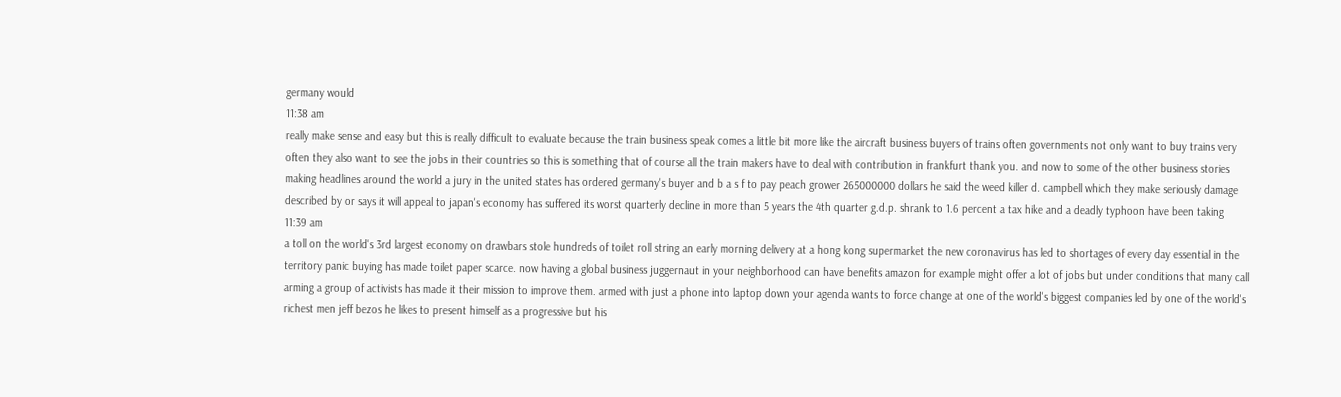germany would
11:38 am
really make sense and easy but this is really difficult to evaluate because the train business speak comes a little bit more like the aircraft business buyers of trains often governments not only want to buy trains very often they also want to see the jobs in their countries so this is something that of course all the train makers have to deal with contribution in frankfurt thank you. and now to some of the other business stories making headlines around the world a jury in the united states has ordered germany's buyer and b a s f to pay peach grower 265000000 dollars he said the weed killer d. campbell which they make seriously damage described by or says it will appeal to japan's economy has suffered its worst quarterly decline in more than 5 years the 4th quarter g.d.p. shrank to 1.6 percent a tax hike and a deadly typhoon have been taking
11:39 am
a toll on the world's 3rd largest economy on drawbars stole hundreds of toilet roll string an early morning delivery at a hong kong supermarket the new coronavirus has led to shortages of every day essential in the territory panic buying has made toilet paper scarce. now having a global business juggernaut in your neighborhood can have benefits amazon for example might offer a lot of jobs but under conditions that many call arming a group of activists has made it their mission to improve them. armed with just a phone into laptop down your agenda wants to force change at one of the world's biggest companies led by one of the world's richest men jeff bezos he likes to present himself as a progressive but his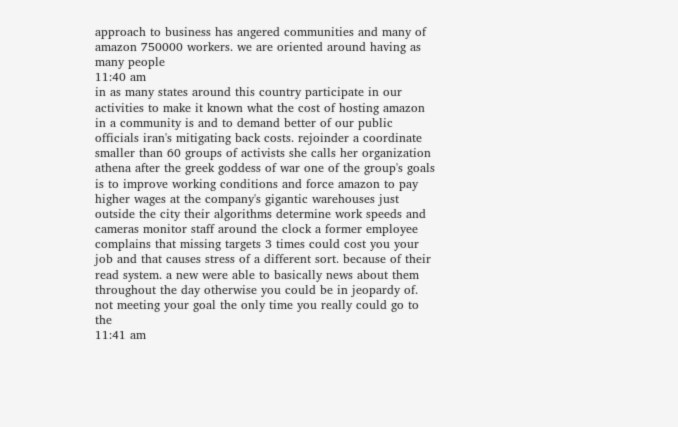approach to business has angered communities and many of amazon 750000 workers. we are oriented around having as many people
11:40 am
in as many states around this country participate in our activities to make it known what the cost of hosting amazon in a community is and to demand better of our public officials iran's mitigating back costs. rejoinder a coordinate smaller than 60 groups of activists she calls her organization athena after the greek goddess of war one of the group's goals is to improve working conditions and force amazon to pay higher wages at the company's gigantic warehouses just outside the city their algorithms determine work speeds and cameras monitor staff around the clock a former employee complains that missing targets 3 times could cost you your job and that causes stress of a different sort. because of their read system. a new were able to basically news about them throughout the day otherwise you could be in jeopardy of. not meeting your goal the only time you really could go to the
11:41 am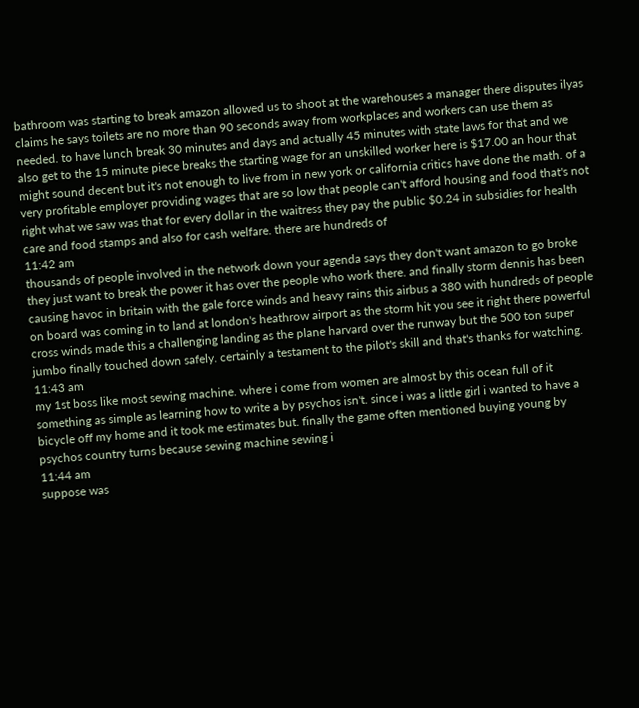bathroom was starting to break amazon allowed us to shoot at the warehouses a manager there disputes ilyas claims he says toilets are no more than 90 seconds away from workplaces and workers can use them as needed. to have lunch break 30 minutes and days and actually 45 minutes with state laws for that and we also get to the 15 minute piece breaks the starting wage for an unskilled worker here is $17.00 an hour that might sound decent but it's not enough to live from in new york or california critics have done the math. of a very profitable employer providing wages that are so low that people can't afford housing and food that's not right what we saw was that for every dollar in the waitress they pay the public $0.24 in subsidies for health care and food stamps and also for cash welfare. there are hundreds of
11:42 am
thousands of people involved in the network down your agenda says they don't want amazon to go broke they just want to break the power it has over the people who work there. and finally storm dennis has been causing havoc in britain with the gale force winds and heavy rains this airbus a 380 with hundreds of people on board was coming in to land at london's heathrow airport as the storm hit you see it right there powerful cross winds made this a challenging landing as the plane harvard over the runway but the 500 ton super jumbo finally touched down safely. certainly a testament to the pilot's skill and that's thanks for watching.
11:43 am
my 1st boss like most sewing machine. where i come from women are almost by this ocean full of it something as simple as learning how to write a by psychos isn't. since i was a little girl i wanted to have a bicycle off my home and it took me estimates but. finally the game often mentioned buying young by psychos country turns because sewing machine sewing i
11:44 am
suppose was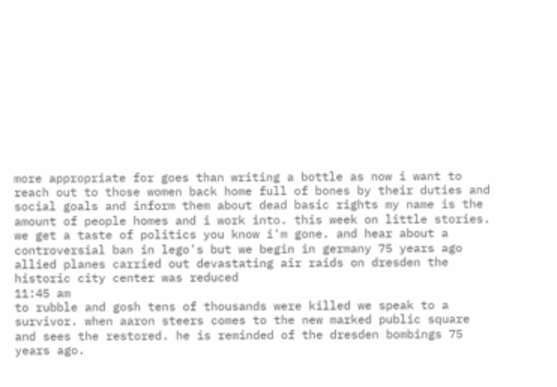more appropriate for goes than writing a bottle as now i want to reach out to those women back home full of bones by their duties and social goals and inform them about dead basic rights my name is the amount of people homes and i work into. this week on little stories. we get a taste of politics you know i'm gone. and hear about a controversial ban in lego's but we begin in germany 75 years ago allied planes carried out devastating air raids on dresden the historic city center was reduced
11:45 am
to rubble and gosh tens of thousands were killed we speak to a survivor. when aaron steers comes to the new marked public square and sees the restored. he is reminded of the dresden bombings 75 years ago.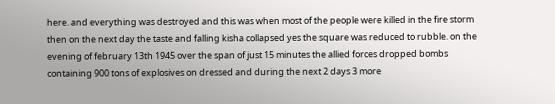here. and everything was destroyed and this was when most of the people were killed in the fire storm then on the next day the taste and falling kisha collapsed yes the square was reduced to rubble. on the evening of february 13th 1945 over the span of just 15 minutes the allied forces dropped bombs containing 900 tons of explosives on dressed and during the next 2 days 3 more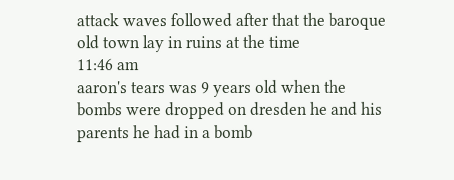attack waves followed after that the baroque old town lay in ruins at the time
11:46 am
aaron's tears was 9 years old when the bombs were dropped on dresden he and his parents he had in a bomb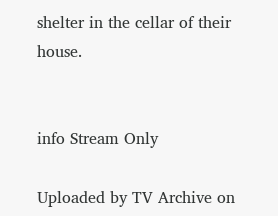shelter in the cellar of their house.


info Stream Only

Uploaded by TV Archive on